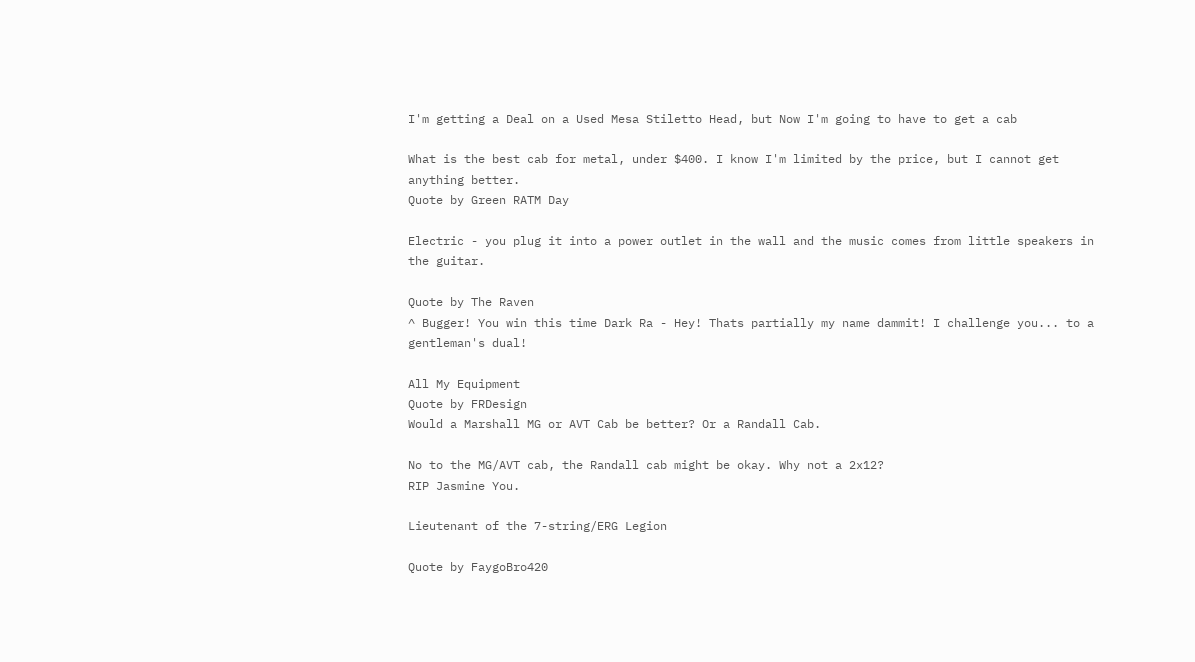I'm getting a Deal on a Used Mesa Stiletto Head, but Now I'm going to have to get a cab

What is the best cab for metal, under $400. I know I'm limited by the price, but I cannot get anything better.
Quote by Green RATM Day

Electric - you plug it into a power outlet in the wall and the music comes from little speakers in the guitar.

Quote by The Raven
^ Bugger! You win this time Dark Ra - Hey! Thats partially my name dammit! I challenge you... to a gentleman's dual!

All My Equipment
Quote by FRDesign
Would a Marshall MG or AVT Cab be better? Or a Randall Cab.

No to the MG/AVT cab, the Randall cab might be okay. Why not a 2x12?
RIP Jasmine You.

Lieutenant of the 7-string/ERG Legion

Quote by FaygoBro420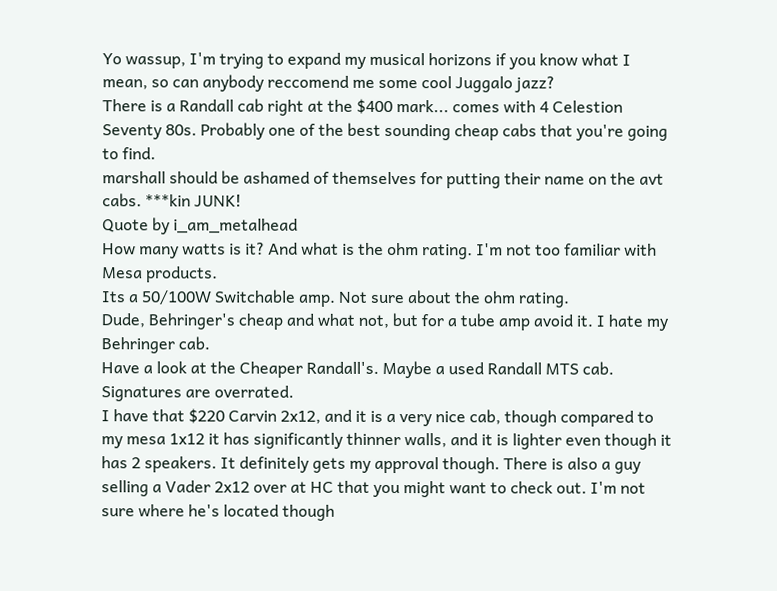Yo wassup, I'm trying to expand my musical horizons if you know what I mean, so can anybody reccomend me some cool Juggalo jazz?
There is a Randall cab right at the $400 mark... comes with 4 Celestion Seventy 80s. Probably one of the best sounding cheap cabs that you're going to find.
marshall should be ashamed of themselves for putting their name on the avt cabs. ***kin JUNK!
Quote by i_am_metalhead
How many watts is it? And what is the ohm rating. I'm not too familiar with Mesa products.
Its a 50/100W Switchable amp. Not sure about the ohm rating.
Dude, Behringer's cheap and what not, but for a tube amp avoid it. I hate my Behringer cab.
Have a look at the Cheaper Randall's. Maybe a used Randall MTS cab.
Signatures are overrated.
I have that $220 Carvin 2x12, and it is a very nice cab, though compared to my mesa 1x12 it has significantly thinner walls, and it is lighter even though it has 2 speakers. It definitely gets my approval though. There is also a guy selling a Vader 2x12 over at HC that you might want to check out. I'm not sure where he's located though